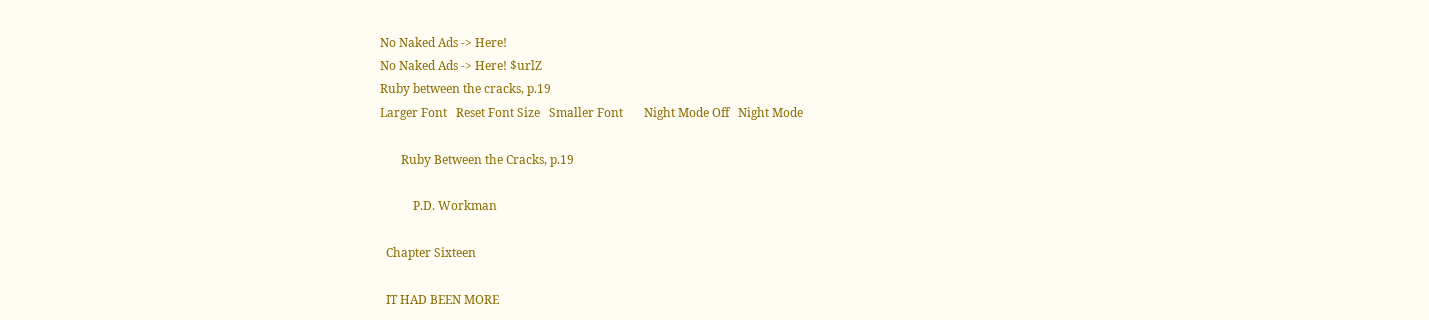No Naked Ads -> Here!
No Naked Ads -> Here! $urlZ
Ruby between the cracks, p.19
Larger Font   Reset Font Size   Smaller Font       Night Mode Off   Night Mode

       Ruby Between the Cracks, p.19

           P.D. Workman

  Chapter Sixteen

  IT HAD BEEN MORE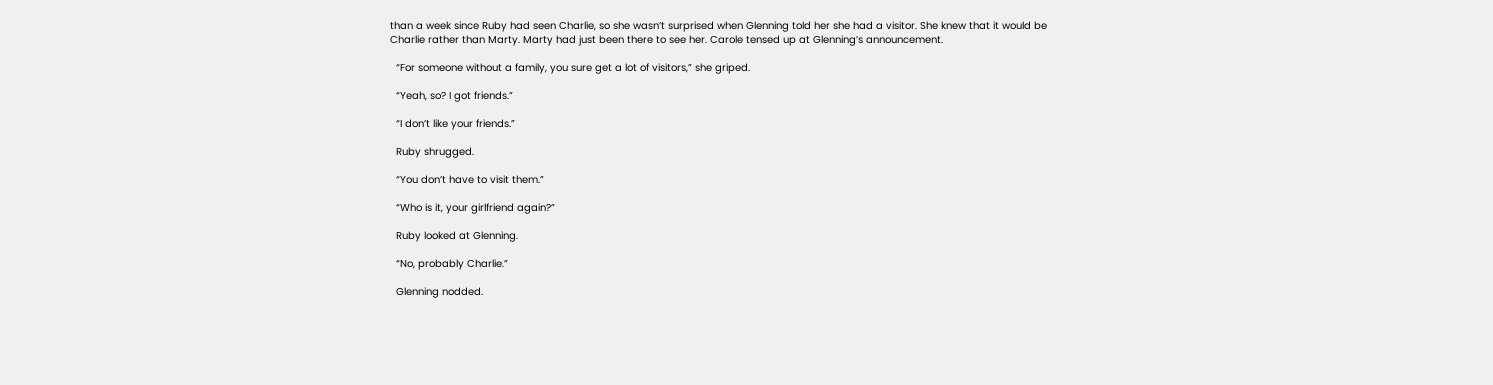than a week since Ruby had seen Charlie, so she wasn’t surprised when Glenning told her she had a visitor. She knew that it would be Charlie rather than Marty. Marty had just been there to see her. Carole tensed up at Glenning’s announcement.

  “For someone without a family, you sure get a lot of visitors,” she griped.

  “Yeah, so? I got friends.”

  “I don’t like your friends.”

  Ruby shrugged.

  “You don’t have to visit them.”

  “Who is it, your girlfriend again?”

  Ruby looked at Glenning.

  “No, probably Charlie.”

  Glenning nodded.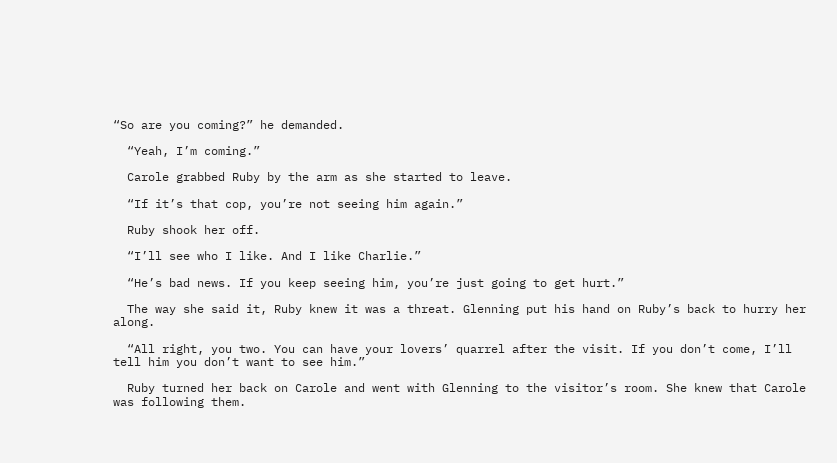“So are you coming?” he demanded.

  “Yeah, I’m coming.”

  Carole grabbed Ruby by the arm as she started to leave.

  “If it’s that cop, you’re not seeing him again.”

  Ruby shook her off.

  “I’ll see who I like. And I like Charlie.”

  “He’s bad news. If you keep seeing him, you’re just going to get hurt.”

  The way she said it, Ruby knew it was a threat. Glenning put his hand on Ruby’s back to hurry her along.

  “All right, you two. You can have your lovers’ quarrel after the visit. If you don’t come, I’ll tell him you don’t want to see him.”

  Ruby turned her back on Carole and went with Glenning to the visitor’s room. She knew that Carole was following them.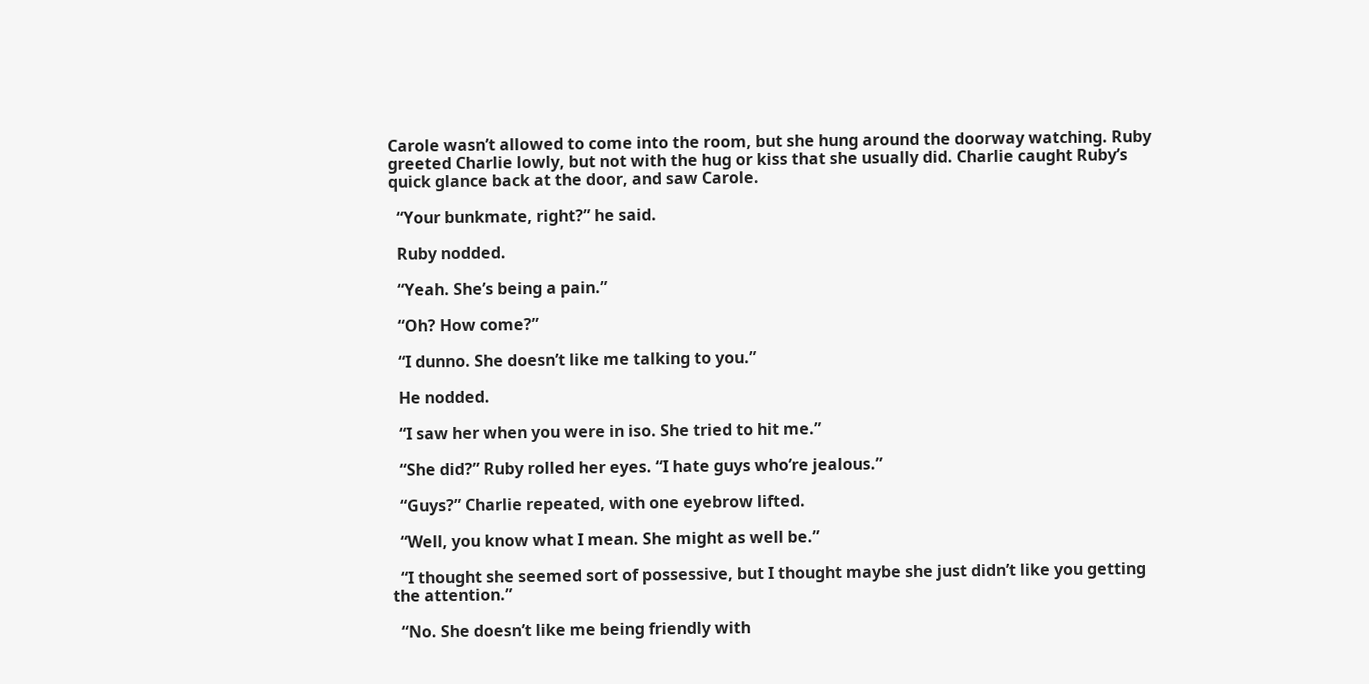Carole wasn’t allowed to come into the room, but she hung around the doorway watching. Ruby greeted Charlie lowly, but not with the hug or kiss that she usually did. Charlie caught Ruby’s quick glance back at the door, and saw Carole.

  “Your bunkmate, right?” he said.

  Ruby nodded.

  “Yeah. She’s being a pain.”

  “Oh? How come?”

  “I dunno. She doesn’t like me talking to you.”

  He nodded.

  “I saw her when you were in iso. She tried to hit me.”

  “She did?” Ruby rolled her eyes. “I hate guys who’re jealous.”

  “Guys?” Charlie repeated, with one eyebrow lifted.

  “Well, you know what I mean. She might as well be.”

  “I thought she seemed sort of possessive, but I thought maybe she just didn’t like you getting the attention.”

  “No. She doesn’t like me being friendly with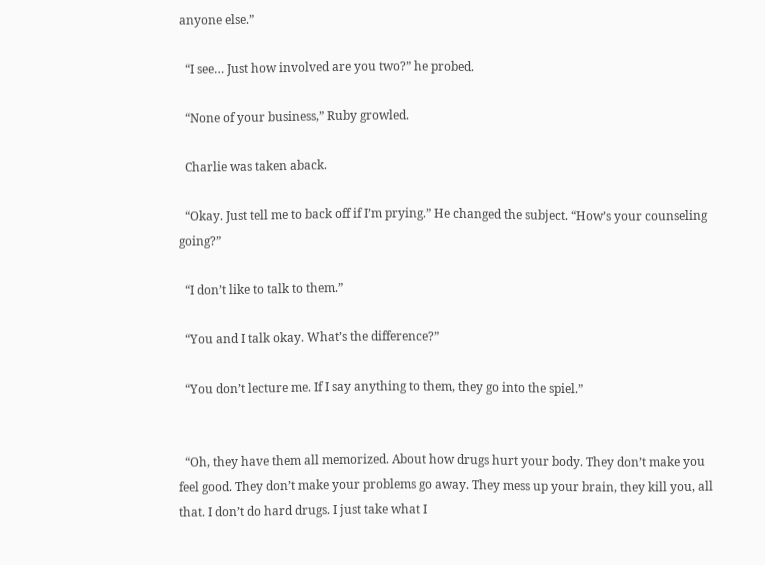anyone else.”

  “I see… Just how involved are you two?” he probed.

  “None of your business,” Ruby growled.

  Charlie was taken aback.

  “Okay. Just tell me to back off if I’m prying.” He changed the subject. “How’s your counseling going?”

  “I don’t like to talk to them.”

  “You and I talk okay. What’s the difference?”

  “You don’t lecture me. If I say anything to them, they go into the spiel.”


  “Oh, they have them all memorized. About how drugs hurt your body. They don’t make you feel good. They don’t make your problems go away. They mess up your brain, they kill you, all that. I don’t do hard drugs. I just take what I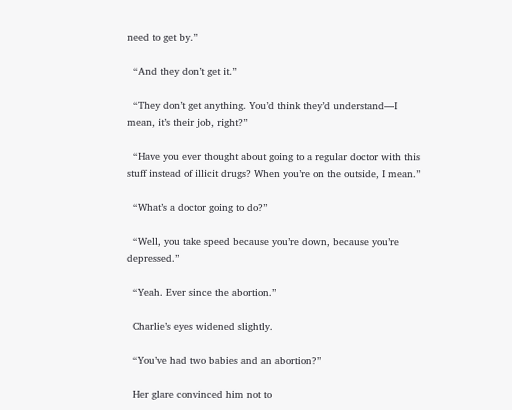need to get by.”

  “And they don’t get it.”

  “They don’t get anything. You’d think they’d understand—I mean, it’s their job, right?”

  “Have you ever thought about going to a regular doctor with this stuff instead of illicit drugs? When you’re on the outside, I mean.”

  “What’s a doctor going to do?”

  “Well, you take speed because you’re down, because you’re depressed.”

  “Yeah. Ever since the abortion.”

  Charlie’s eyes widened slightly.

  “You’ve had two babies and an abortion?”

  Her glare convinced him not to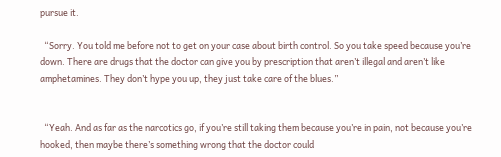pursue it.

  “Sorry. You told me before not to get on your case about birth control. So you take speed because you’re down. There are drugs that the doctor can give you by prescription that aren’t illegal and aren’t like amphetamines. They don’t hype you up, they just take care of the blues.”


  “Yeah. And as far as the narcotics go, if you’re still taking them because you’re in pain, not because you’re hooked, then maybe there’s something wrong that the doctor could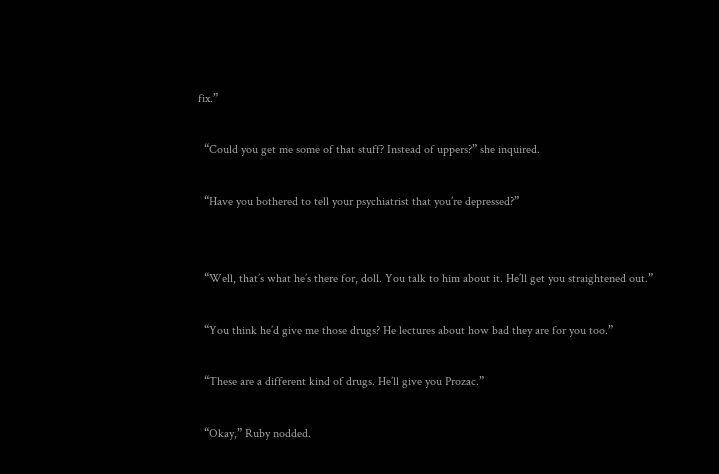fix.”

  “Could you get me some of that stuff? Instead of uppers?” she inquired.

  “Have you bothered to tell your psychiatrist that you’re depressed?”


  “Well, that’s what he’s there for, doll. You talk to him about it. He’ll get you straightened out.”

  “You think he’d give me those drugs? He lectures about how bad they are for you too.”

  “These are a different kind of drugs. He’ll give you Prozac.”

  “Okay,” Ruby nodded.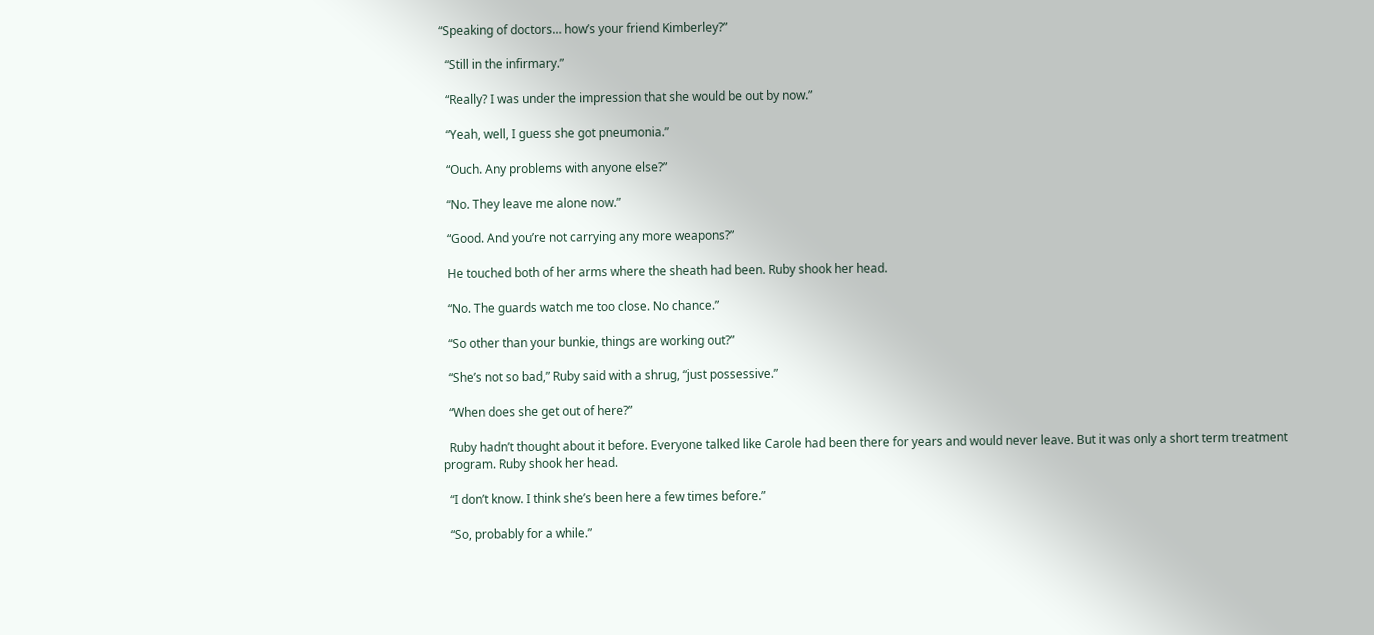“Speaking of doctors… how’s your friend Kimberley?”

  “Still in the infirmary.”

  “Really? I was under the impression that she would be out by now.”

  “Yeah, well, I guess she got pneumonia.”

  “Ouch. Any problems with anyone else?”

  “No. They leave me alone now.”

  “Good. And you’re not carrying any more weapons?”

  He touched both of her arms where the sheath had been. Ruby shook her head.

  “No. The guards watch me too close. No chance.”

  “So other than your bunkie, things are working out?”

  “She’s not so bad,” Ruby said with a shrug, “just possessive.”

  “When does she get out of here?”

  Ruby hadn’t thought about it before. Everyone talked like Carole had been there for years and would never leave. But it was only a short term treatment program. Ruby shook her head.

  “I don’t know. I think she’s been here a few times before.”

  “So, probably for a while.”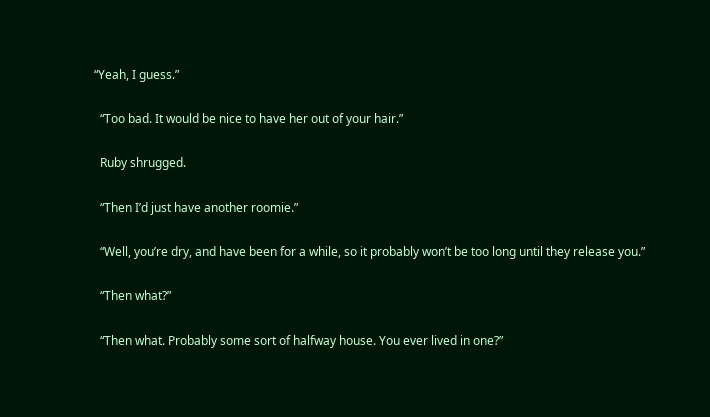“Yeah, I guess.”

  “Too bad. It would be nice to have her out of your hair.”

  Ruby shrugged.

  “Then I’d just have another roomie.”

  “Well, you’re dry, and have been for a while, so it probably won’t be too long until they release you.”

  “Then what?”

  “Then what. Probably some sort of halfway house. You ever lived in one?”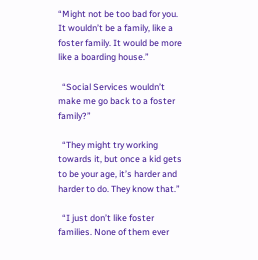“Might not be too bad for you. It wouldn’t be a family, like a foster family. It would be more like a boarding house.”

  “Social Services wouldn’t make me go back to a foster family?”

  “They might try working towards it, but once a kid gets to be your age, it’s harder and harder to do. They know that.”

  “I just don’t like foster families. None of them ever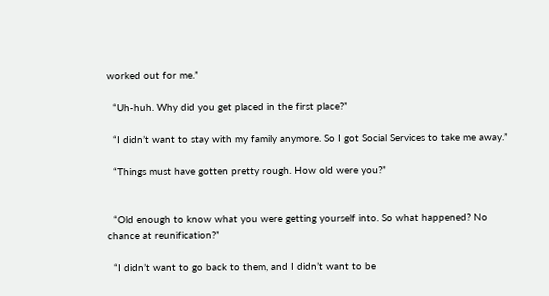worked out for me.”

  “Uh-huh. Why did you get placed in the first place?”

  “I didn’t want to stay with my family anymore. So I got Social Services to take me away.”

  “Things must have gotten pretty rough. How old were you?”


  “Old enough to know what you were getting yourself into. So what happened? No chance at reunification?”

  “I didn’t want to go back to them, and I didn’t want to be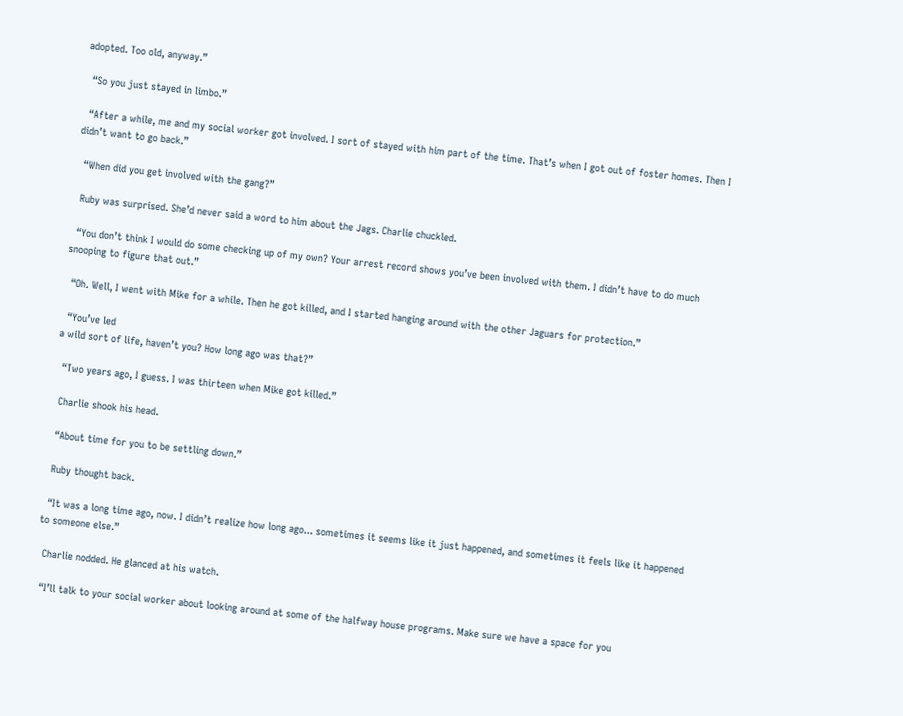adopted. Too old, anyway.”

  “So you just stayed in limbo.”

  “After a while, me and my social worker got involved. I sort of stayed with him part of the time. That’s when I got out of foster homes. Then I didn’t want to go back.”

  “When did you get involved with the gang?”

  Ruby was surprised. She’d never said a word to him about the Jags. Charlie chuckled.

  “You don’t think I would do some checking up of my own? Your arrest record shows you’ve been involved with them. I didn’t have to do much snooping to figure that out.”

  “Oh. Well, I went with Mike for a while. Then he got killed, and I started hanging around with the other Jaguars for protection.”

  “You’ve led
a wild sort of life, haven’t you? How long ago was that?”

  “Two years ago, I guess. I was thirteen when Mike got killed.”

  Charlie shook his head.

  “About time for you to be settling down.”

  Ruby thought back.

  “It was a long time ago, now. I didn’t realize how long ago... sometimes it seems like it just happened, and sometimes it feels like it happened to someone else.”

  Charlie nodded. He glanced at his watch.

  “I’ll talk to your social worker about looking around at some of the halfway house programs. Make sure we have a space for you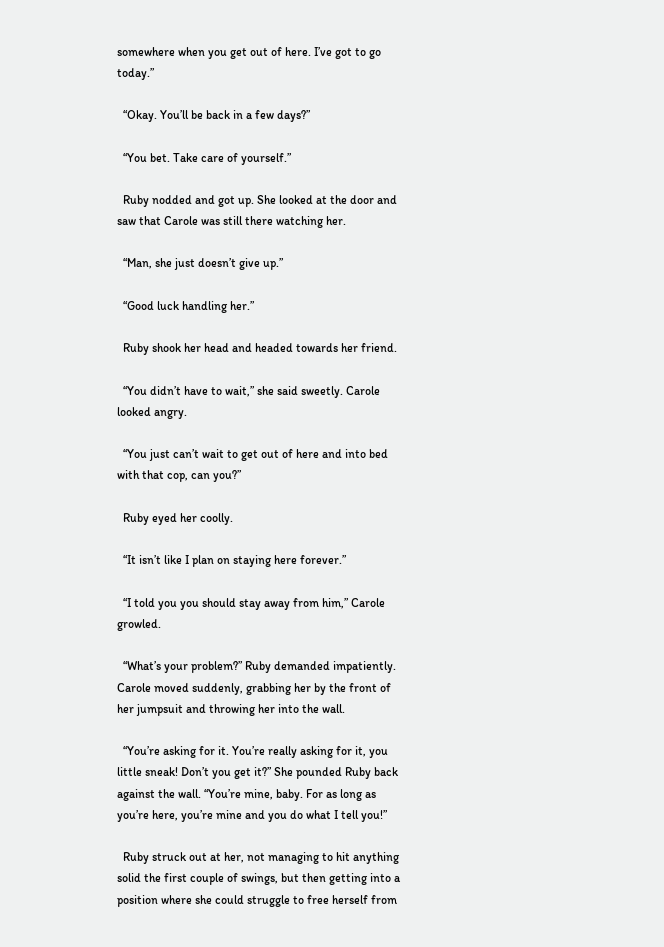somewhere when you get out of here. I’ve got to go today.”

  “Okay. You’ll be back in a few days?”

  “You bet. Take care of yourself.”

  Ruby nodded and got up. She looked at the door and saw that Carole was still there watching her.

  “Man, she just doesn’t give up.”

  “Good luck handling her.”

  Ruby shook her head and headed towards her friend.

  “You didn’t have to wait,” she said sweetly. Carole looked angry.

  “You just can’t wait to get out of here and into bed with that cop, can you?”

  Ruby eyed her coolly.

  “It isn’t like I plan on staying here forever.”

  “I told you you should stay away from him,” Carole growled.

  “What’s your problem?” Ruby demanded impatiently. Carole moved suddenly, grabbing her by the front of her jumpsuit and throwing her into the wall.

  “You’re asking for it. You’re really asking for it, you little sneak! Don’t you get it?” She pounded Ruby back against the wall. “You’re mine, baby. For as long as you’re here, you’re mine and you do what I tell you!”

  Ruby struck out at her, not managing to hit anything solid the first couple of swings, but then getting into a position where she could struggle to free herself from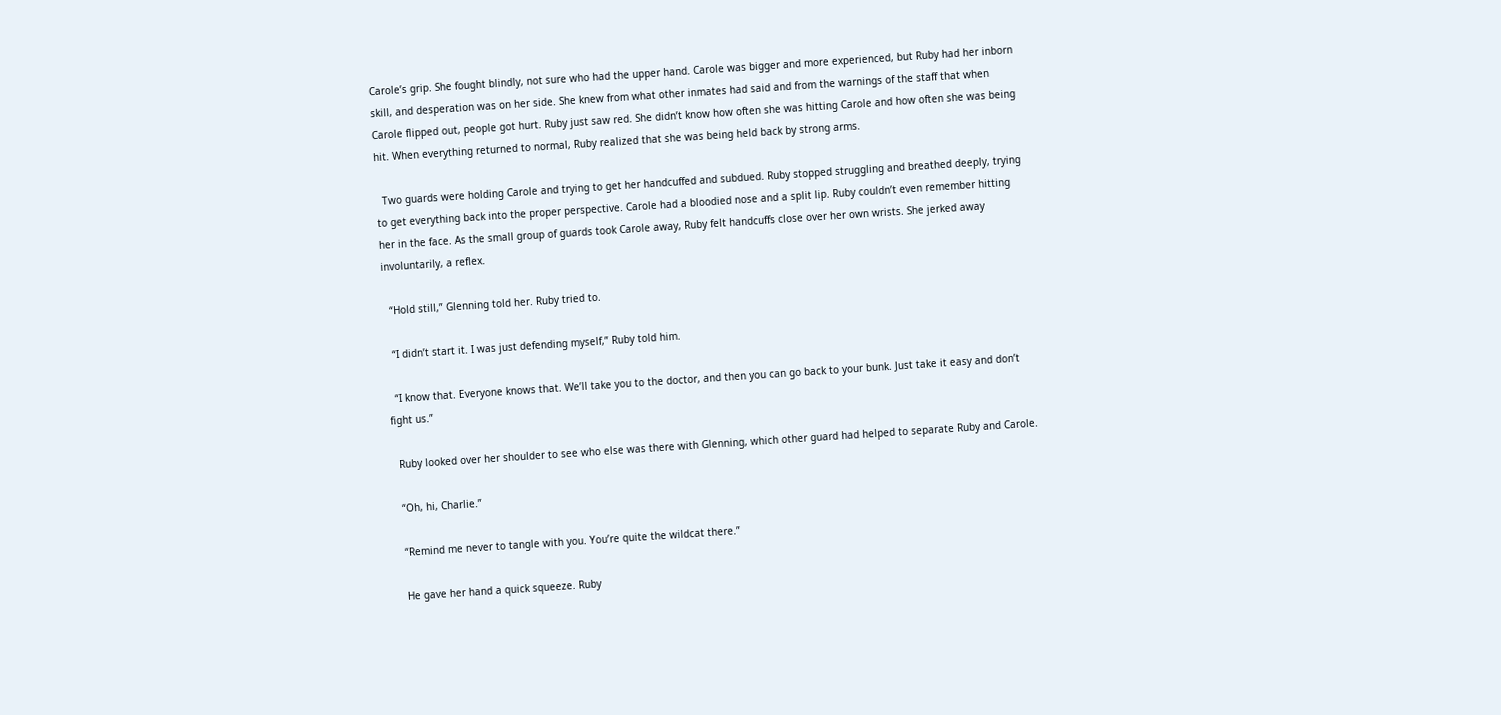Carole’s grip. She fought blindly, not sure who had the upper hand. Carole was bigger and more experienced, but Ruby had her inborn skill, and desperation was on her side. She knew from what other inmates had said and from the warnings of the staff that when Carole flipped out, people got hurt. Ruby just saw red. She didn’t know how often she was hitting Carole and how often she was being hit. When everything returned to normal, Ruby realized that she was being held back by strong arms.

  Two guards were holding Carole and trying to get her handcuffed and subdued. Ruby stopped struggling and breathed deeply, trying to get everything back into the proper perspective. Carole had a bloodied nose and a split lip. Ruby couldn’t even remember hitting her in the face. As the small group of guards took Carole away, Ruby felt handcuffs close over her own wrists. She jerked away involuntarily, a reflex.

  “Hold still,” Glenning told her. Ruby tried to.

  “I didn’t start it. I was just defending myself,” Ruby told him.

  “I know that. Everyone knows that. We’ll take you to the doctor, and then you can go back to your bunk. Just take it easy and don’t fight us.”

  Ruby looked over her shoulder to see who else was there with Glenning, which other guard had helped to separate Ruby and Carole.

  “Oh, hi, Charlie.”

  “Remind me never to tangle with you. You’re quite the wildcat there.”

  He gave her hand a quick squeeze. Ruby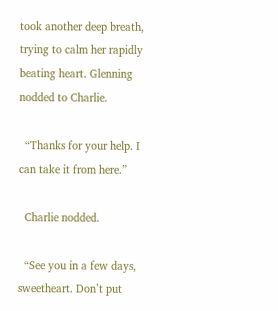took another deep breath, trying to calm her rapidly beating heart. Glenning nodded to Charlie.

  “Thanks for your help. I can take it from here.”

  Charlie nodded.

  “See you in a few days, sweetheart. Don’t put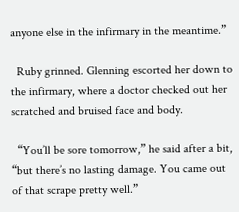anyone else in the infirmary in the meantime.”

  Ruby grinned. Glenning escorted her down to the infirmary, where a doctor checked out her scratched and bruised face and body.

  “You’ll be sore tomorrow,” he said after a bit, “but there’s no lasting damage. You came out of that scrape pretty well.”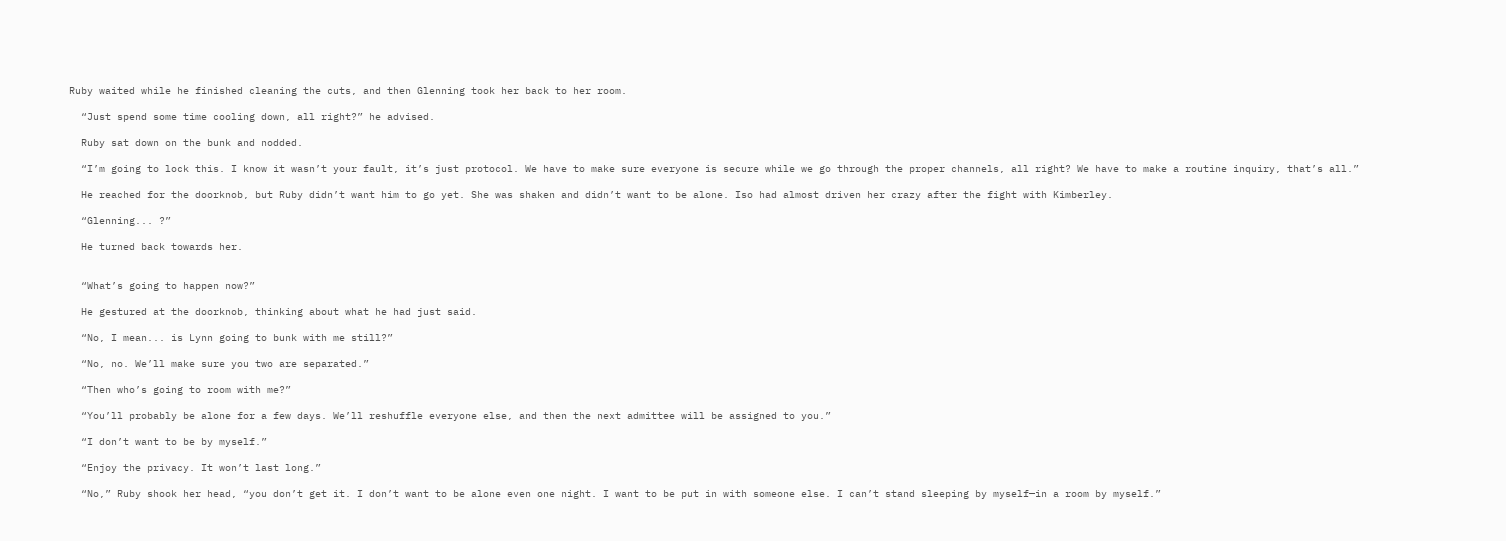Ruby waited while he finished cleaning the cuts, and then Glenning took her back to her room.

  “Just spend some time cooling down, all right?” he advised.

  Ruby sat down on the bunk and nodded.

  “I’m going to lock this. I know it wasn’t your fault, it’s just protocol. We have to make sure everyone is secure while we go through the proper channels, all right? We have to make a routine inquiry, that’s all.”

  He reached for the doorknob, but Ruby didn’t want him to go yet. She was shaken and didn’t want to be alone. Iso had almost driven her crazy after the fight with Kimberley.

  “Glenning... ?”

  He turned back towards her.


  “What’s going to happen now?”

  He gestured at the doorknob, thinking about what he had just said.

  “No, I mean... is Lynn going to bunk with me still?”

  “No, no. We’ll make sure you two are separated.”

  “Then who’s going to room with me?”

  “You’ll probably be alone for a few days. We’ll reshuffle everyone else, and then the next admittee will be assigned to you.”

  “I don’t want to be by myself.”

  “Enjoy the privacy. It won’t last long.”

  “No,” Ruby shook her head, “you don’t get it. I don’t want to be alone even one night. I want to be put in with someone else. I can’t stand sleeping by myself—in a room by myself.”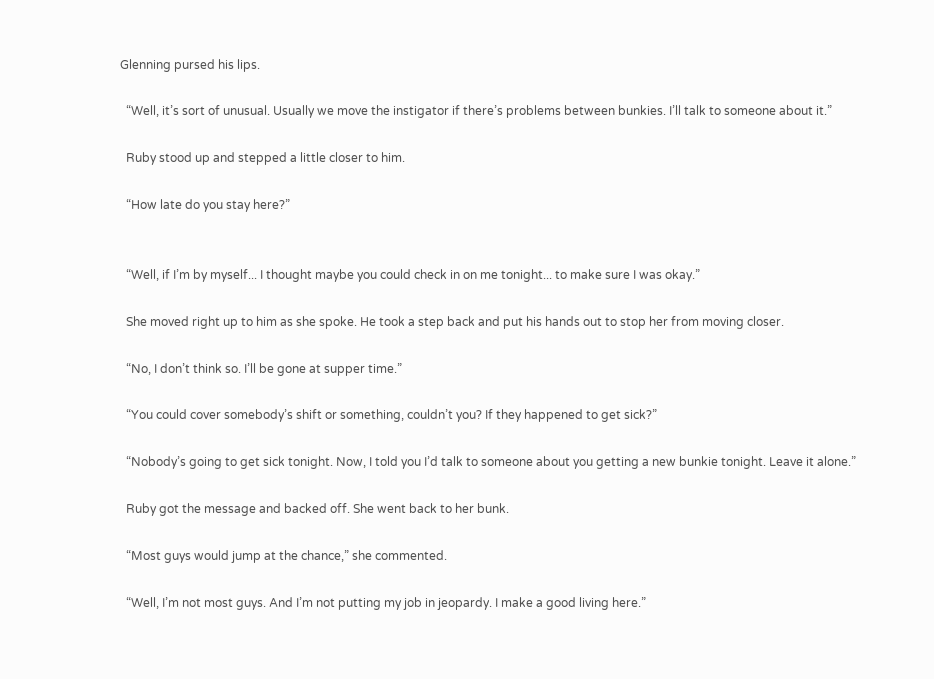Glenning pursed his lips.

  “Well, it’s sort of unusual. Usually we move the instigator if there’s problems between bunkies. I’ll talk to someone about it.”

  Ruby stood up and stepped a little closer to him.

  “How late do you stay here?”


  “Well, if I’m by myself... I thought maybe you could check in on me tonight... to make sure I was okay.”

  She moved right up to him as she spoke. He took a step back and put his hands out to stop her from moving closer.

  “No, I don’t think so. I’ll be gone at supper time.”

  “You could cover somebody’s shift or something, couldn’t you? If they happened to get sick?”

  “Nobody’s going to get sick tonight. Now, I told you I’d talk to someone about you getting a new bunkie tonight. Leave it alone.”

  Ruby got the message and backed off. She went back to her bunk.

  “Most guys would jump at the chance,” she commented.

  “Well, I’m not most guys. And I’m not putting my job in jeopardy. I make a good living here.”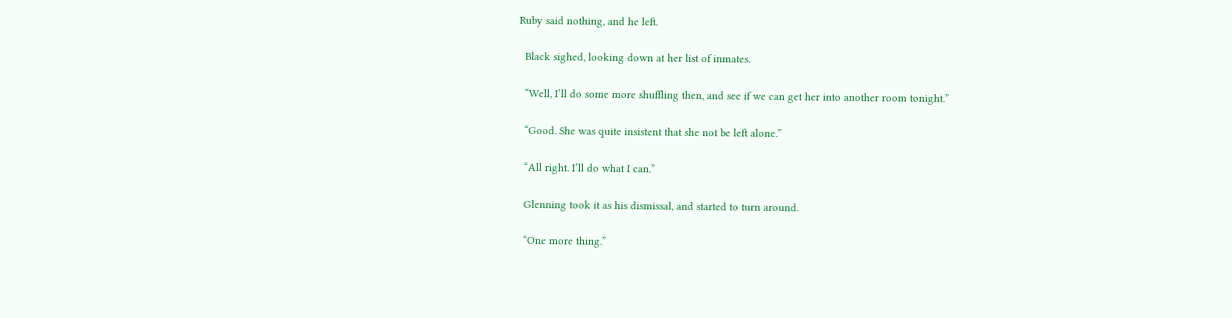Ruby said nothing, and he left.

  Black sighed, looking down at her list of inmates.

  “Well, I’ll do some more shuffling then, and see if we can get her into another room tonight.”

  “Good. She was quite insistent that she not be left alone.”

  “All right. I’ll do what I can.”

  Glenning took it as his dismissal, and started to turn around.

  “One more thing.”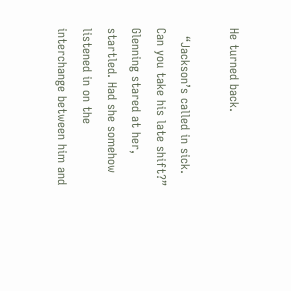He turned back.

  “Jackson’s called in sick. Can you take his late shift?” Glenning stared at her, startled. Had she somehow listened in on the interchange between him and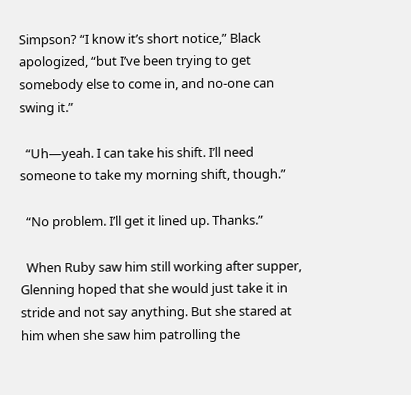Simpson? “I know it’s short notice,” Black apologized, “but I’ve been trying to get somebody else to come in, and no-one can swing it.”

  “Uh—yeah. I can take his shift. I’ll need someone to take my morning shift, though.”

  “No problem. I’ll get it lined up. Thanks.”

  When Ruby saw him still working after supper, Glenning hoped that she would just take it in stride and not say anything. But she stared at him when she saw him patrolling the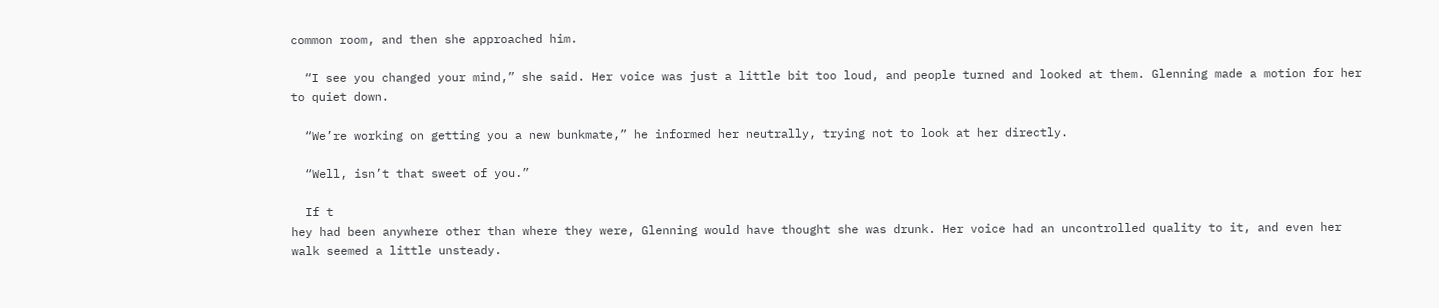common room, and then she approached him.

  “I see you changed your mind,” she said. Her voice was just a little bit too loud, and people turned and looked at them. Glenning made a motion for her to quiet down.

  “We’re working on getting you a new bunkmate,” he informed her neutrally, trying not to look at her directly.

  “Well, isn’t that sweet of you.”

  If t
hey had been anywhere other than where they were, Glenning would have thought she was drunk. Her voice had an uncontrolled quality to it, and even her walk seemed a little unsteady.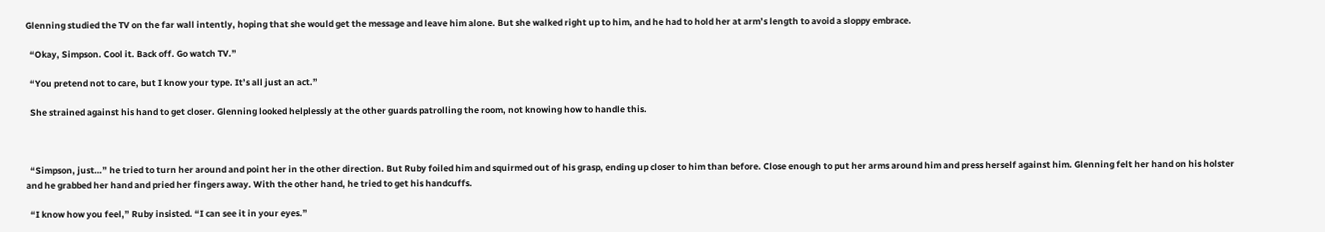Glenning studied the TV on the far wall intently, hoping that she would get the message and leave him alone. But she walked right up to him, and he had to hold her at arm’s length to avoid a sloppy embrace.

  “Okay, Simpson. Cool it. Back off. Go watch TV.”

  “You pretend not to care, but I know your type. It’s all just an act.”

  She strained against his hand to get closer. Glenning looked helplessly at the other guards patrolling the room, not knowing how to handle this.



  “Simpson, just…” he tried to turn her around and point her in the other direction. But Ruby foiled him and squirmed out of his grasp, ending up closer to him than before. Close enough to put her arms around him and press herself against him. Glenning felt her hand on his holster and he grabbed her hand and pried her fingers away. With the other hand, he tried to get his handcuffs.

  “I know how you feel,” Ruby insisted. “I can see it in your eyes.”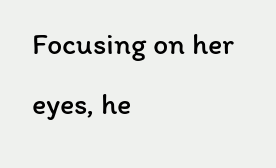Focusing on her eyes, he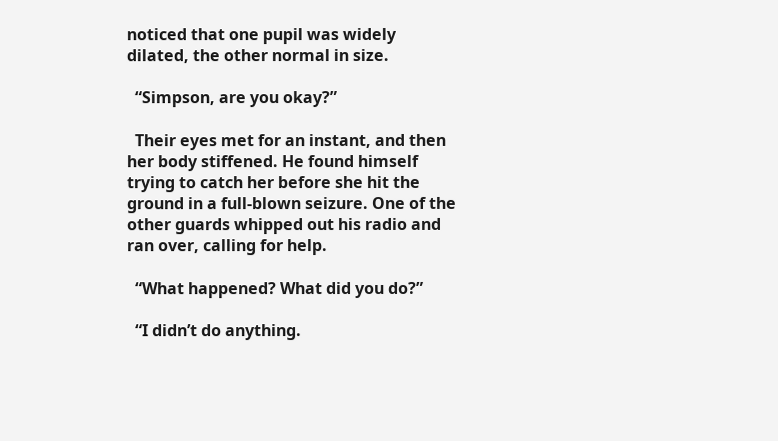noticed that one pupil was widely dilated, the other normal in size.

  “Simpson, are you okay?”

  Their eyes met for an instant, and then her body stiffened. He found himself trying to catch her before she hit the ground in a full-blown seizure. One of the other guards whipped out his radio and ran over, calling for help.

  “What happened? What did you do?”

  “I didn’t do anything.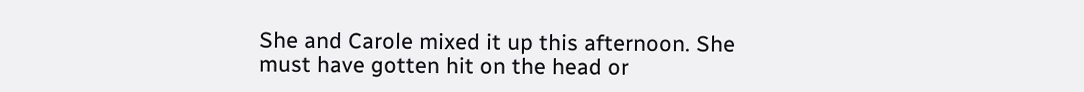She and Carole mixed it up this afternoon. She must have gotten hit on the head or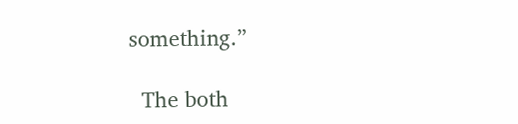something.”

  The both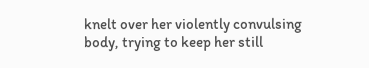knelt over her violently convulsing body, trying to keep her still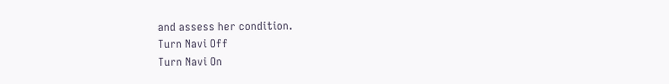and assess her condition.
Turn Navi Off
Turn Navi On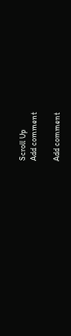Scroll Up
Add comment

Add comment